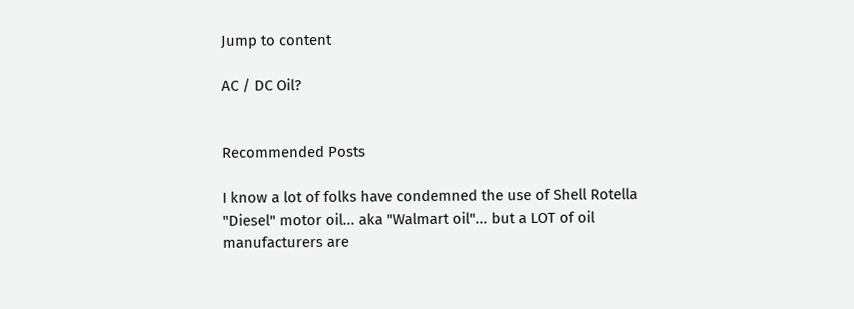Jump to content

AC / DC Oil?


Recommended Posts

I know a lot of folks have condemned the use of Shell Rotella "Diesel" motor oil... aka "Walmart oil"... but a LOT of oil manufacturers are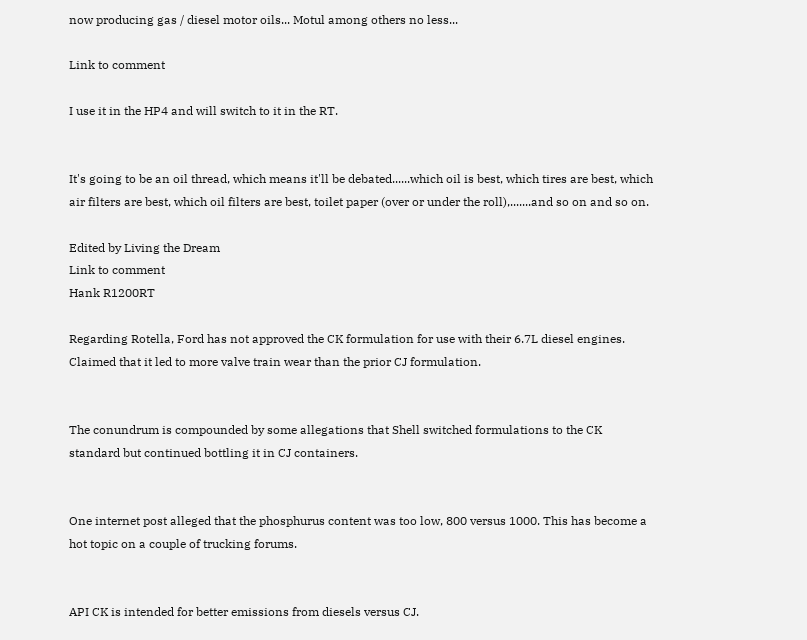now producing gas / diesel motor oils... Motul among others no less...

Link to comment

I use it in the HP4 and will switch to it in the RT.


It's going to be an oil thread, which means it'll be debated......which oil is best, which tires are best, which air filters are best, which oil filters are best, toilet paper (over or under the roll),.......and so on and so on.

Edited by Living the Dream
Link to comment
Hank R1200RT

Regarding Rotella, Ford has not approved the CK formulation for use with their 6.7L diesel engines. Claimed that it led to more valve train wear than the prior CJ formulation.


The conundrum is compounded by some allegations that Shell switched formulations to the CK standard but continued bottling it in CJ containers.


One internet post alleged that the phosphurus content was too low, 800 versus 1000. This has become a hot topic on a couple of trucking forums.


API CK is intended for better emissions from diesels versus CJ.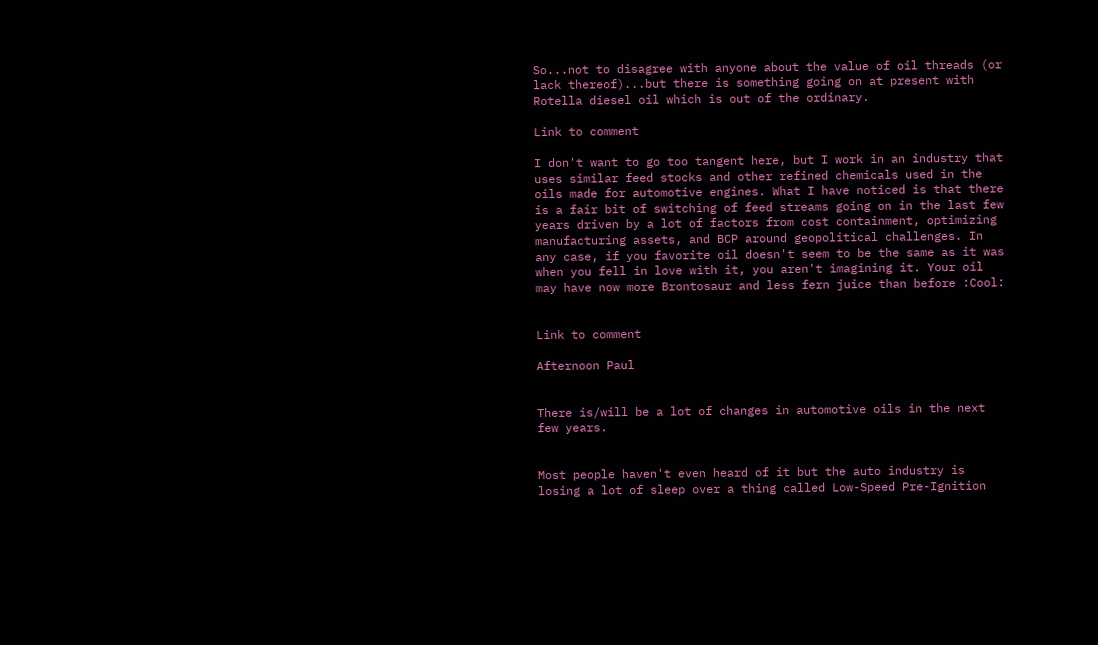So...not to disagree with anyone about the value of oil threads (or lack thereof)...but there is something going on at present with Rotella diesel oil which is out of the ordinary.

Link to comment

I don't want to go too tangent here, but I work in an industry that uses similar feed stocks and other refined chemicals used in the oils made for automotive engines. What I have noticed is that there is a fair bit of switching of feed streams going on in the last few years driven by a lot of factors from cost containment, optimizing manufacturing assets, and BCP around geopolitical challenges. In any case, if you favorite oil doesn't seem to be the same as it was when you fell in love with it, you aren't imagining it. Your oil may have now more Brontosaur and less fern juice than before :Cool:


Link to comment

Afternoon Paul


There is/will be a lot of changes in automotive oils in the next few years.


Most people haven't even heard of it but the auto industry is losing a lot of sleep over a thing called Low-Speed Pre-Ignition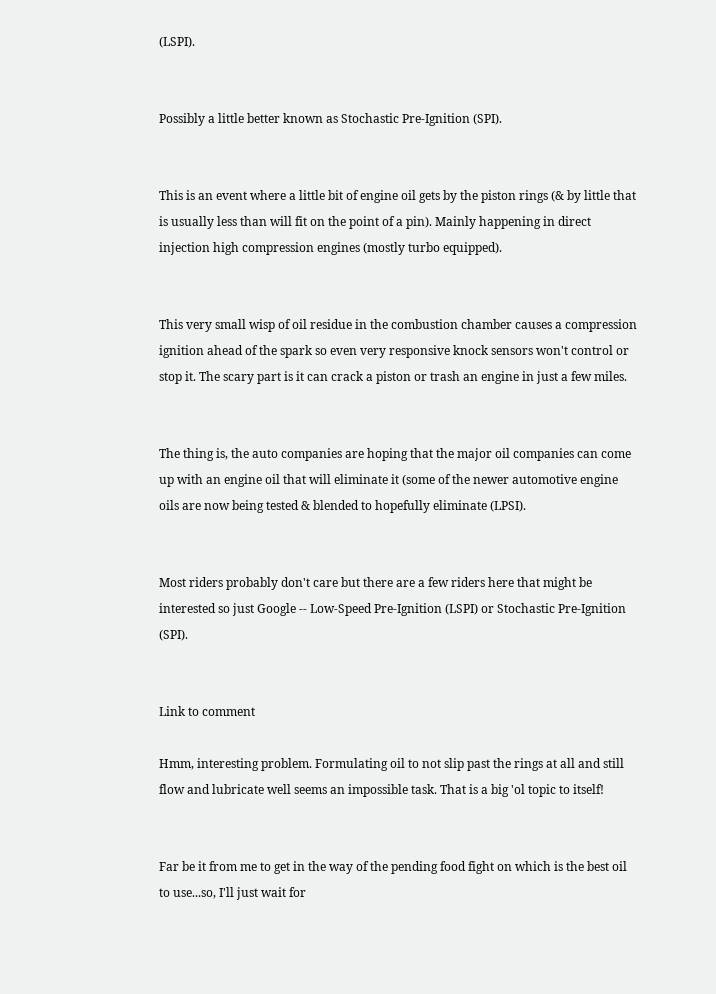(LSPI).


Possibly a little better known as Stochastic Pre-Ignition (SPI).


This is an event where a little bit of engine oil gets by the piston rings (& by little that is usually less than will fit on the point of a pin). Mainly happening in direct injection high compression engines (mostly turbo equipped).


This very small wisp of oil residue in the combustion chamber causes a compression ignition ahead of the spark so even very responsive knock sensors won't control or stop it. The scary part is it can crack a piston or trash an engine in just a few miles.


The thing is, the auto companies are hoping that the major oil companies can come up with an engine oil that will eliminate it (some of the newer automotive engine oils are now being tested & blended to hopefully eliminate (LPSI).


Most riders probably don't care but there are a few riders here that might be interested so just Google -- Low-Speed Pre-Ignition (LSPI) or Stochastic Pre-Ignition (SPI).


Link to comment

Hmm, interesting problem. Formulating oil to not slip past the rings at all and still flow and lubricate well seems an impossible task. That is a big 'ol topic to itself!


Far be it from me to get in the way of the pending food fight on which is the best oil to use...so, I'll just wait for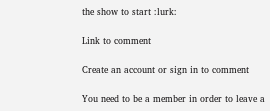the show to start :lurk:

Link to comment

Create an account or sign in to comment

You need to be a member in order to leave a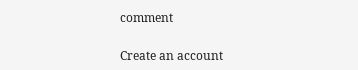comment

Create an account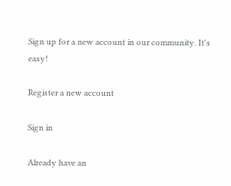Sign up for a new account in our community. It's easy!

Register a new account

Sign in

Already have an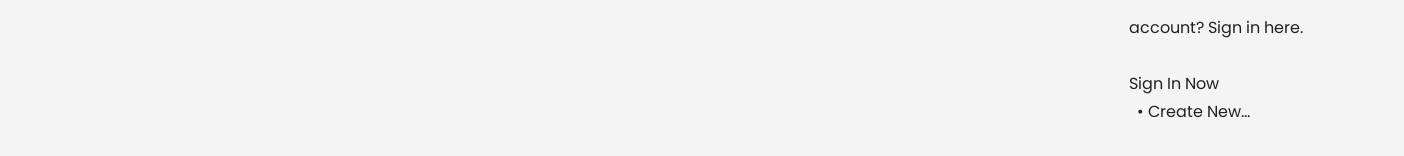account? Sign in here.

Sign In Now
  • Create New...